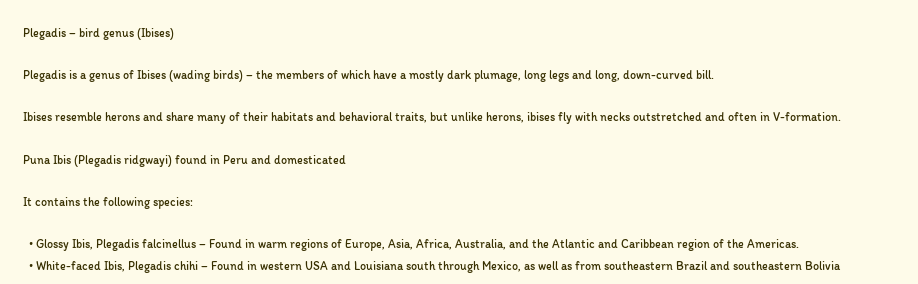Plegadis – bird genus (Ibises)

Plegadis is a genus of Ibises (wading birds) – the members of which have a mostly dark plumage, long legs and long, down-curved bill.

Ibises resemble herons and share many of their habitats and behavioral traits, but unlike herons, ibises fly with necks outstretched and often in V-formation.

Puna Ibis (Plegadis ridgwayi) found in Peru and domesticated

It contains the following species:

  • Glossy Ibis, Plegadis falcinellus – Found in warm regions of Europe, Asia, Africa, Australia, and the Atlantic and Caribbean region of the Americas.
  • White-faced Ibis, Plegadis chihi – Found in western USA and Louisiana south through Mexico, as well as from southeastern Brazil and southeastern Bolivia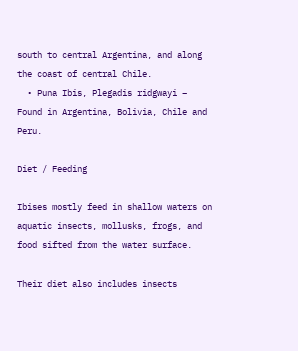south to central Argentina, and along the coast of central Chile.
  • Puna Ibis, Plegadis ridgwayi – Found in Argentina, Bolivia, Chile and Peru.

Diet / Feeding

Ibises mostly feed in shallow waters on aquatic insects, mollusks, frogs, and food sifted from the water surface.

Their diet also includes insects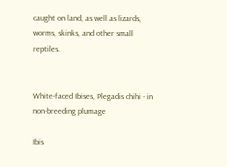caught on land, as well as lizards, worms, skinks, and other small reptiles.


White-faced Ibises, Plegadis chihi - in non-breeding plumage

Ibis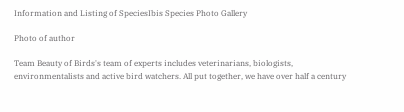Information and Listing of SpeciesIbis Species Photo Gallery

Photo of author

Team Beauty of Birds's team of experts includes veterinarians, biologists, environmentalists and active bird watchers. All put together, we have over half a century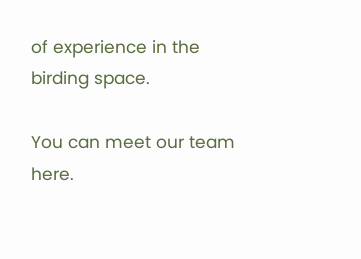of experience in the birding space.

You can meet our team here.